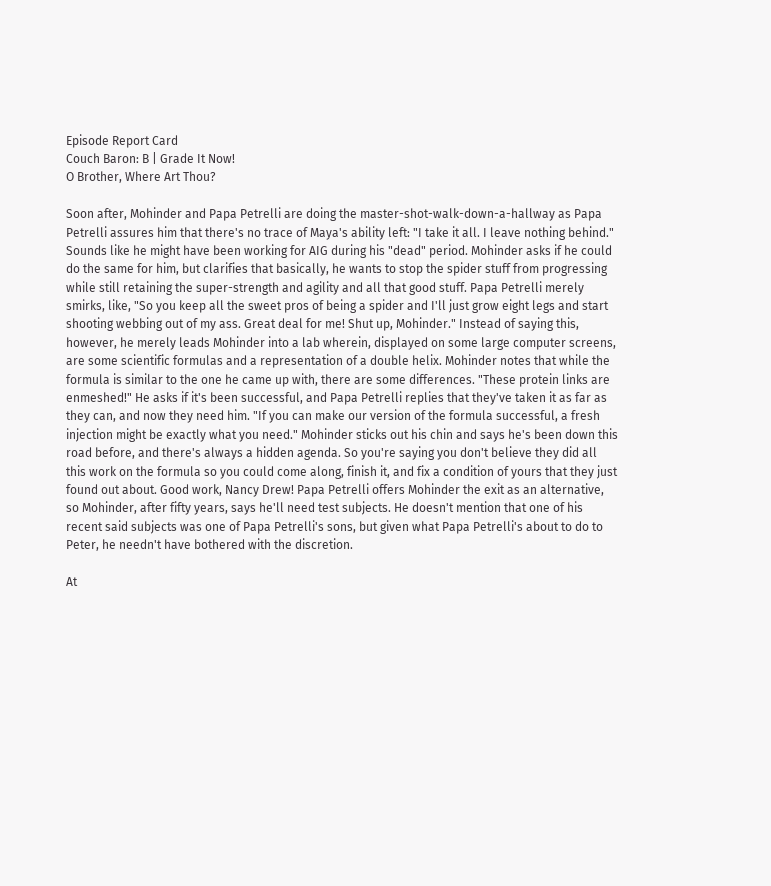Episode Report Card
Couch Baron: B | Grade It Now!
O Brother, Where Art Thou?

Soon after, Mohinder and Papa Petrelli are doing the master-shot-walk-down-a-hallway as Papa Petrelli assures him that there's no trace of Maya's ability left: "I take it all. I leave nothing behind." Sounds like he might have been working for AIG during his "dead" period. Mohinder asks if he could do the same for him, but clarifies that basically, he wants to stop the spider stuff from progressing while still retaining the super-strength and agility and all that good stuff. Papa Petrelli merely smirks, like, "So you keep all the sweet pros of being a spider and I'll just grow eight legs and start shooting webbing out of my ass. Great deal for me! Shut up, Mohinder." Instead of saying this, however, he merely leads Mohinder into a lab wherein, displayed on some large computer screens, are some scientific formulas and a representation of a double helix. Mohinder notes that while the formula is similar to the one he came up with, there are some differences. "These protein links are enmeshed!" He asks if it's been successful, and Papa Petrelli replies that they've taken it as far as they can, and now they need him. "If you can make our version of the formula successful, a fresh injection might be exactly what you need." Mohinder sticks out his chin and says he's been down this road before, and there's always a hidden agenda. So you're saying you don't believe they did all this work on the formula so you could come along, finish it, and fix a condition of yours that they just found out about. Good work, Nancy Drew! Papa Petrelli offers Mohinder the exit as an alternative, so Mohinder, after fifty years, says he'll need test subjects. He doesn't mention that one of his recent said subjects was one of Papa Petrelli's sons, but given what Papa Petrelli's about to do to Peter, he needn't have bothered with the discretion.

At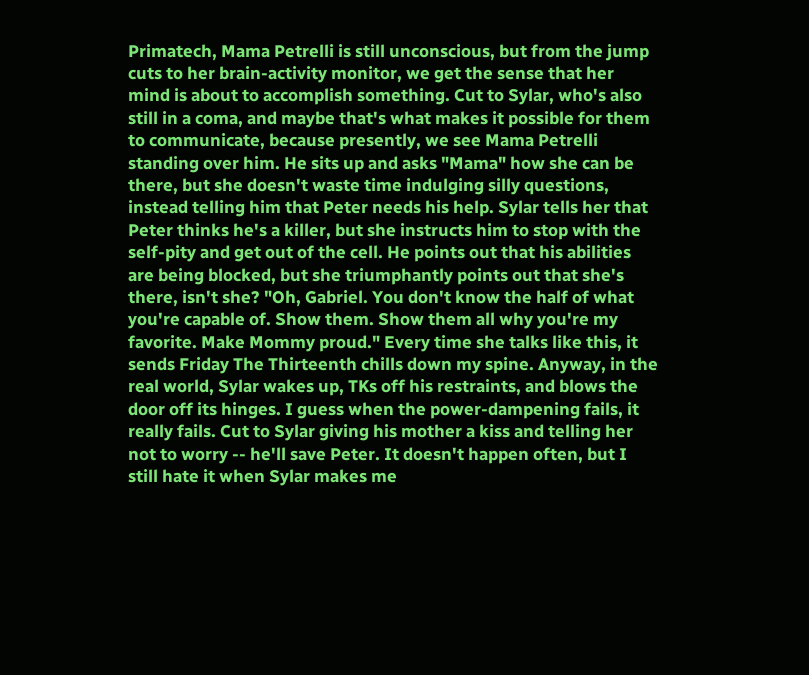Primatech, Mama Petrelli is still unconscious, but from the jump cuts to her brain-activity monitor, we get the sense that her mind is about to accomplish something. Cut to Sylar, who's also still in a coma, and maybe that's what makes it possible for them to communicate, because presently, we see Mama Petrelli standing over him. He sits up and asks "Mama" how she can be there, but she doesn't waste time indulging silly questions, instead telling him that Peter needs his help. Sylar tells her that Peter thinks he's a killer, but she instructs him to stop with the self-pity and get out of the cell. He points out that his abilities are being blocked, but she triumphantly points out that she's there, isn't she? "Oh, Gabriel. You don't know the half of what you're capable of. Show them. Show them all why you're my favorite. Make Mommy proud." Every time she talks like this, it sends Friday The Thirteenth chills down my spine. Anyway, in the real world, Sylar wakes up, TKs off his restraints, and blows the door off its hinges. I guess when the power-dampening fails, it really fails. Cut to Sylar giving his mother a kiss and telling her not to worry -- he'll save Peter. It doesn't happen often, but I still hate it when Sylar makes me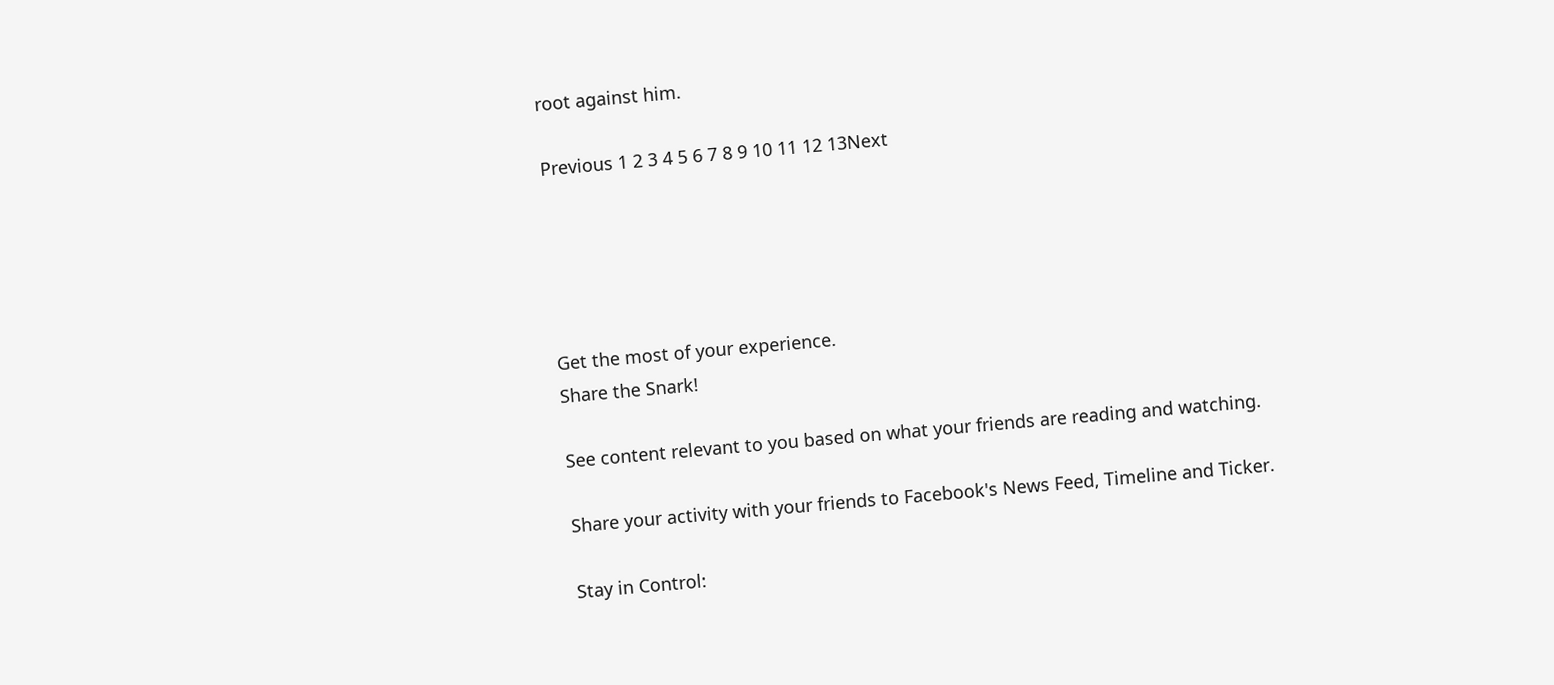root against him.

Previous 1 2 3 4 5 6 7 8 9 10 11 12 13Next





Get the most of your experience.
Share the Snark!

See content relevant to you based on what your friends are reading and watching.

Share your activity with your friends to Facebook's News Feed, Timeline and Ticker.

Stay in Control: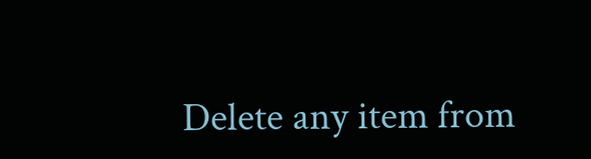Delete any item from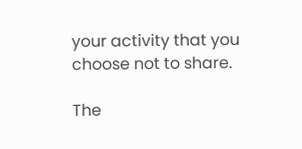your activity that you choose not to share.

The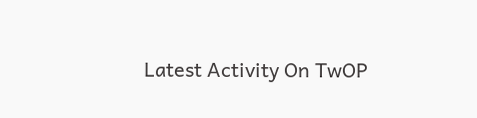Latest Activity On TwOP